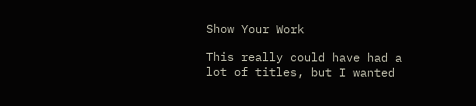Show Your Work

This really could have had a lot of titles, but I wanted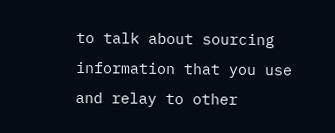to talk about sourcing information that you use and relay to other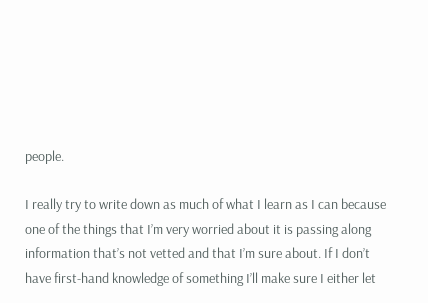people.

I really try to write down as much of what I learn as I can because one of the things that I’m very worried about it is passing along information that’s not vetted and that I’m sure about. If I don’t have first-hand knowledge of something I’ll make sure I either let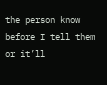the person know before I tell them or it’ll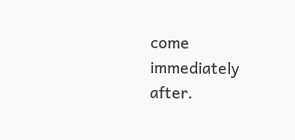come immediately after.